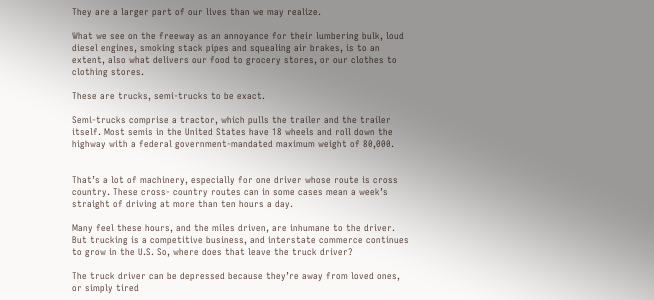They are a larger part of our lives than we may realize.

What we see on the freeway as an annoyance for their lumbering bulk, loud diesel engines, smoking stack pipes and squealing air brakes, is to an extent, also what delivers our food to grocery stores, or our clothes to clothing stores.

These are trucks, semi-trucks to be exact.

Semi-trucks comprise a tractor, which pulls the trailer and the trailer itself. Most semis in the United States have 18 wheels and roll down the highway with a federal government-mandated maximum weight of 80,000.


That’s a lot of machinery, especially for one driver whose route is cross country. These cross- country routes can in some cases mean a week’s straight of driving at more than ten hours a day.

Many feel these hours, and the miles driven, are inhumane to the driver. But trucking is a competitive business, and interstate commerce continues to grow in the U.S. So, where does that leave the truck driver?

The truck driver can be depressed because they’re away from loved ones, or simply tired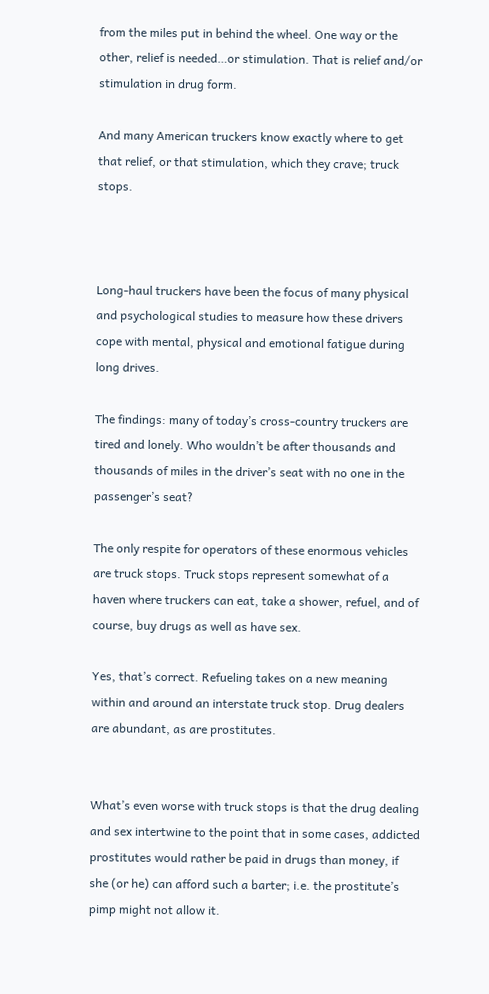from the miles put in behind the wheel. One way or the other, relief is needed…or stimulation. That is relief and/or stimulation in drug form.

And many American truckers know exactly where to get that relief, or that stimulation, which they crave; truck stops.



Long-haul truckers have been the focus of many physical and psychological studies to measure how these drivers cope with mental, physical and emotional fatigue during long drives.

The findings: many of today’s cross-country truckers are tired and lonely. Who wouldn’t be after thousands and thousands of miles in the driver’s seat with no one in the passenger’s seat?

The only respite for operators of these enormous vehicles are truck stops. Truck stops represent somewhat of a haven where truckers can eat, take a shower, refuel, and of course, buy drugs as well as have sex.

Yes, that’s correct. Refueling takes on a new meaning within and around an interstate truck stop. Drug dealers are abundant, as are prostitutes.


What’s even worse with truck stops is that the drug dealing and sex intertwine to the point that in some cases, addicted prostitutes would rather be paid in drugs than money, if she (or he) can afford such a barter; i.e. the prostitute’s pimp might not allow it.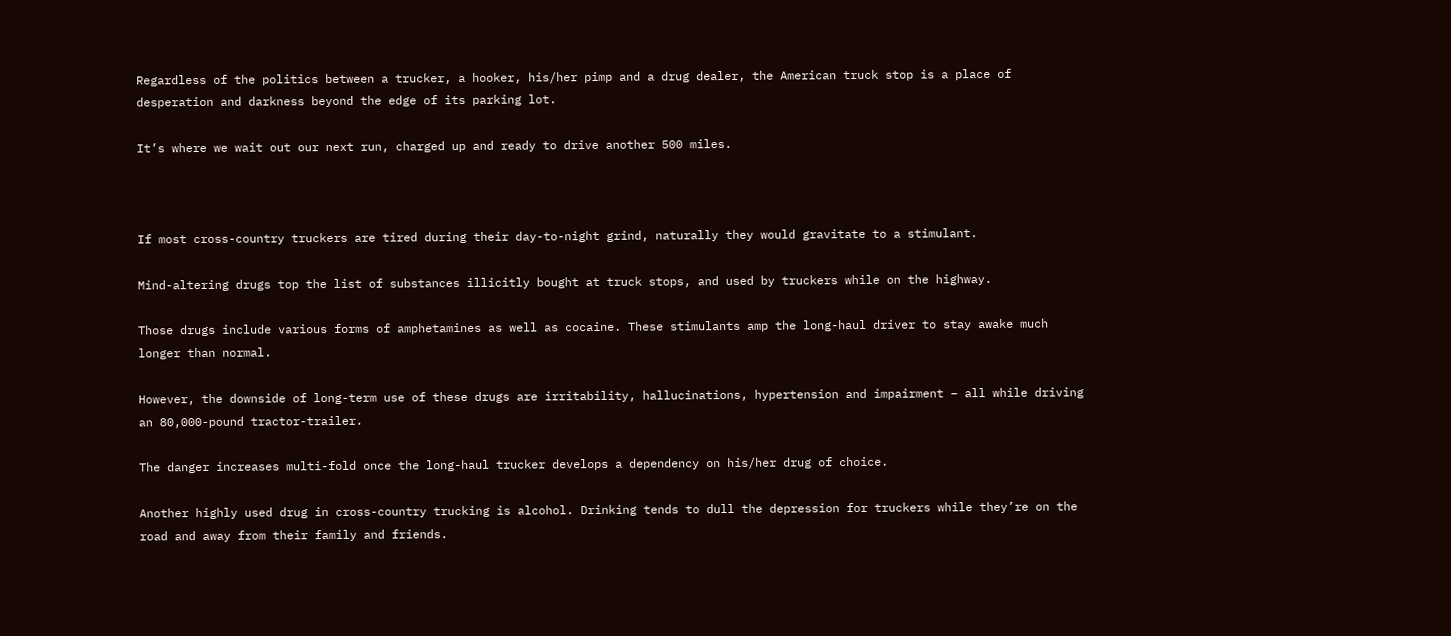Regardless of the politics between a trucker, a hooker, his/her pimp and a drug dealer, the American truck stop is a place of desperation and darkness beyond the edge of its parking lot.

It’s where we wait out our next run, charged up and ready to drive another 500 miles.



If most cross-country truckers are tired during their day-to-night grind, naturally they would gravitate to a stimulant.

Mind-altering drugs top the list of substances illicitly bought at truck stops, and used by truckers while on the highway.

Those drugs include various forms of amphetamines as well as cocaine. These stimulants amp the long-haul driver to stay awake much longer than normal.

However, the downside of long-term use of these drugs are irritability, hallucinations, hypertension and impairment – all while driving an 80,000-pound tractor-trailer.

The danger increases multi-fold once the long-haul trucker develops a dependency on his/her drug of choice.

Another highly used drug in cross-country trucking is alcohol. Drinking tends to dull the depression for truckers while they’re on the road and away from their family and friends.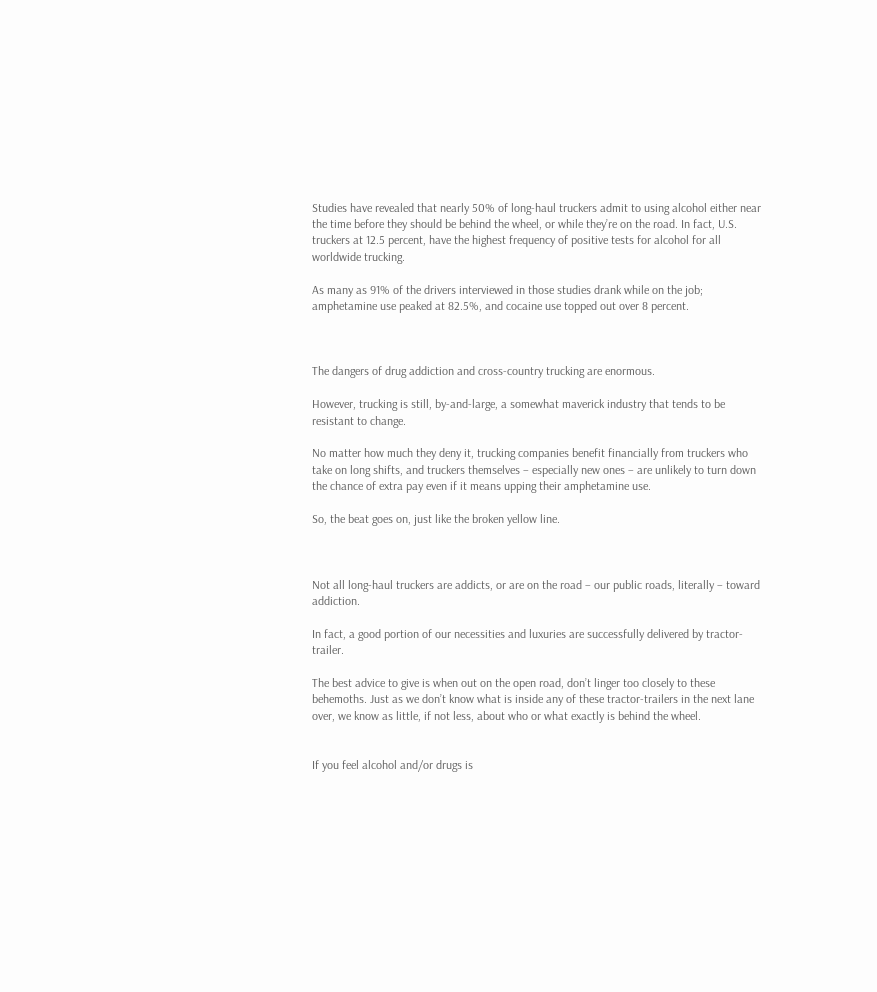Studies have revealed that nearly 50% of long-haul truckers admit to using alcohol either near the time before they should be behind the wheel, or while they’re on the road. In fact, U.S. truckers at 12.5 percent, have the highest frequency of positive tests for alcohol for all worldwide trucking.

As many as 91% of the drivers interviewed in those studies drank while on the job; amphetamine use peaked at 82.5%, and cocaine use topped out over 8 percent.



The dangers of drug addiction and cross-country trucking are enormous.

However, trucking is still, by-and-large, a somewhat maverick industry that tends to be resistant to change.

No matter how much they deny it, trucking companies benefit financially from truckers who take on long shifts, and truckers themselves – especially new ones – are unlikely to turn down the chance of extra pay even if it means upping their amphetamine use.

So, the beat goes on, just like the broken yellow line.



Not all long-haul truckers are addicts, or are on the road – our public roads, literally – toward addiction.

In fact, a good portion of our necessities and luxuries are successfully delivered by tractor-trailer.

The best advice to give is when out on the open road, don’t linger too closely to these behemoths. Just as we don’t know what is inside any of these tractor-trailers in the next lane over, we know as little, if not less, about who or what exactly is behind the wheel.


If you feel alcohol and/or drugs is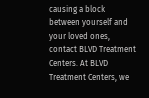causing a block between yourself and your loved ones, contact BLVD Treatment Centers. At BLVD Treatment Centers, we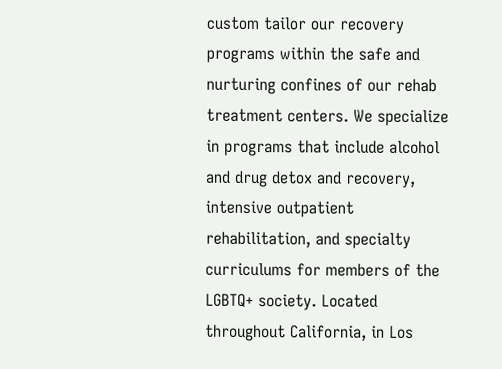custom tailor our recovery programs within the safe and nurturing confines of our rehab treatment centers. We specialize in programs that include alcohol and drug detox and recovery, intensive outpatient rehabilitation, and specialty curriculums for members of the LGBTQ+ society. Located throughout California, in Los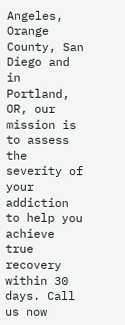Angeles, Orange County, San Diego and in Portland, OR, our mission is to assess the severity of your addiction to help you achieve true recovery within 30 days. Call us now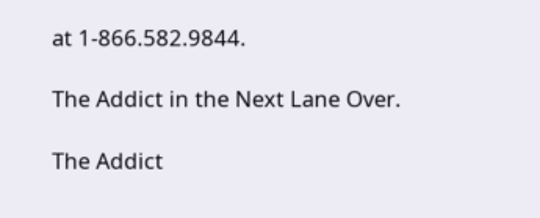at 1-866.582.9844.

The Addict in the Next Lane Over.

The Addict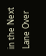in the Next Lane Over